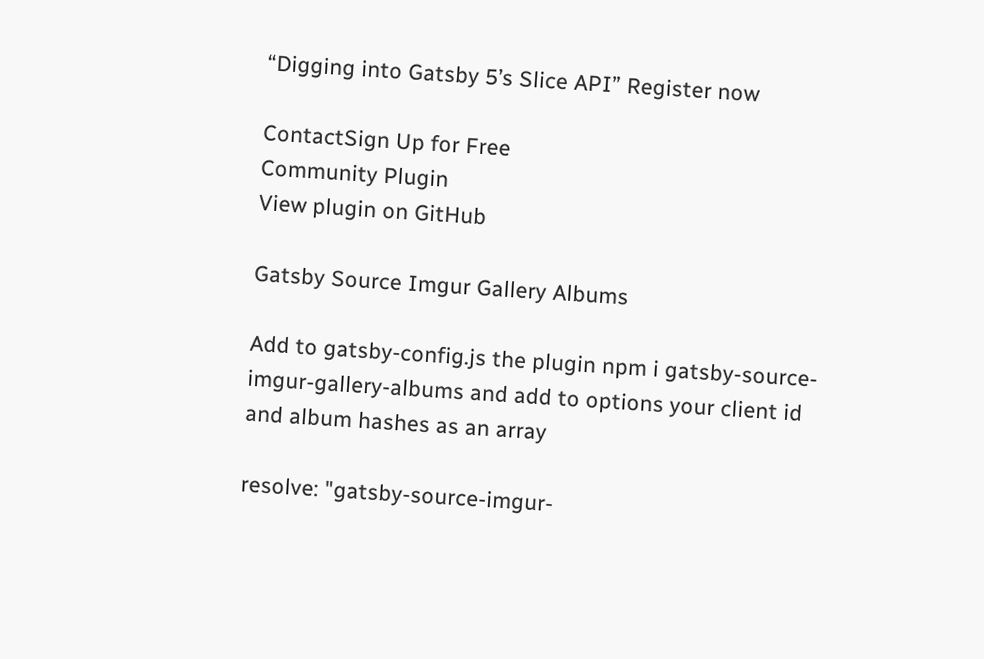“Digging into Gatsby 5’s Slice API” Register now

ContactSign Up for Free
Community Plugin
View plugin on GitHub

Gatsby Source Imgur Gallery Albums

Add to gatsby-config.js the plugin npm i gatsby-source-imgur-gallery-albums and add to options your client id and album hashes as an array

resolve: "gatsby-source-imgur-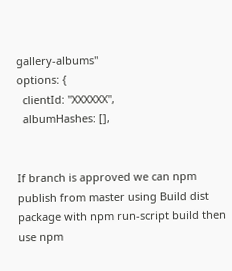gallery-albums"
options: {
  clientId: "XXXXXX",
  albumHashes: [],


If branch is approved we can npm publish from master using Build dist package with npm run-script build then use npm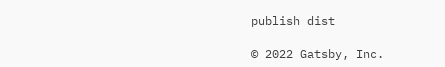publish dist

© 2022 Gatsby, Inc.